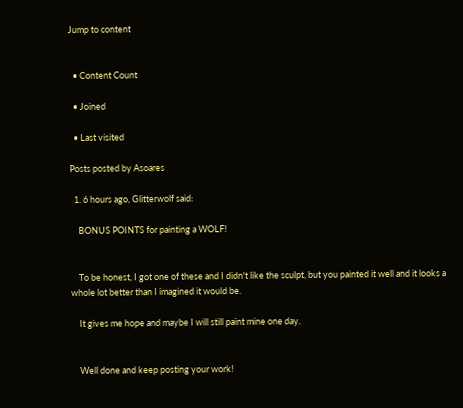Jump to content


  • Content Count

  • Joined

  • Last visited

Posts posted by Asoares

  1. 6 hours ago, Glitterwolf said:

    BONUS POINTS for painting a WOLF!


    To be honest, I got one of these and I didn't like the sculpt, but you painted it well and it looks a whole lot better than I imagined it would be.

    It gives me hope and maybe I will still paint mine one day.


    Well done and keep posting your work!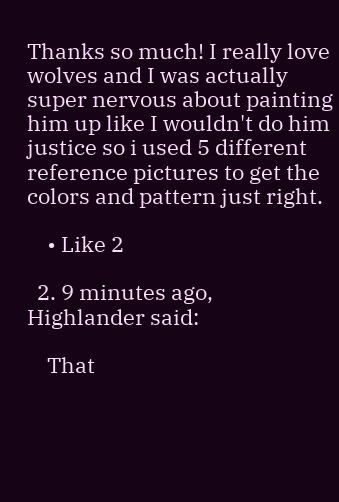Thanks so much! I really love wolves and I was actually super nervous about painting him up like I wouldn't do him justice so i used 5 different reference pictures to get the colors and pattern just right.

    • Like 2

  2. 9 minutes ago, Highlander said:

    That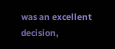was an excellent decision,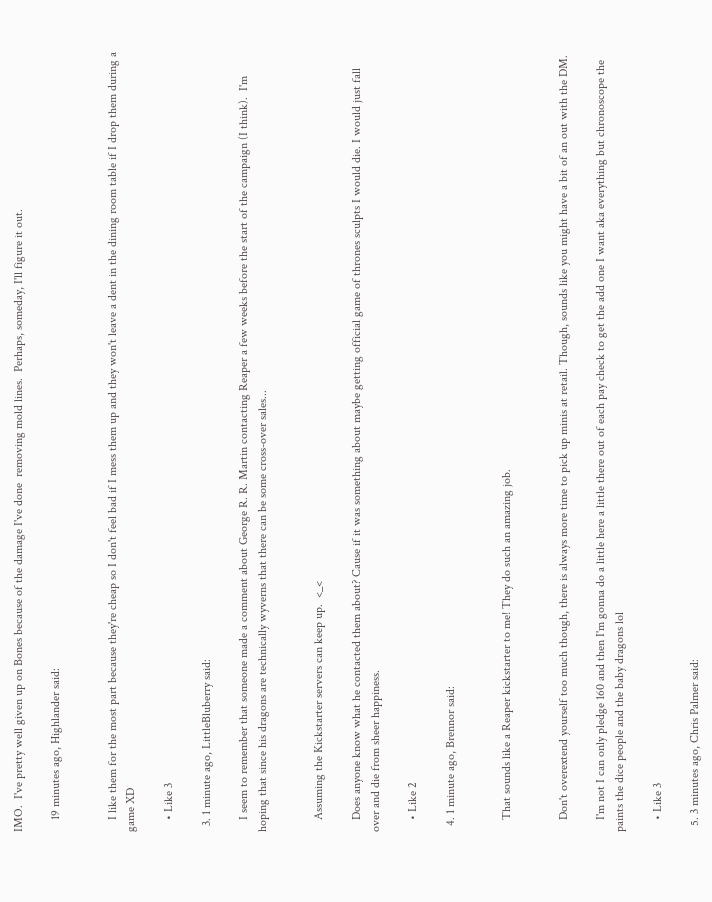IMO.  I've pretty well given up on Bones because of the damage I've done  removing mold lines.  Perhaps, someday, I'll figure it out.

    19 minutes ago, Highlander said:


    I like them for the most part because they're cheap so I don't feel bad if I mess them up and they won't leave a dent in the dining room table if I drop them during a game XD

    • Like 3

  3. 1 minute ago, LittleBluberry said:

    I seem to remember that someone made a comment about George R. R. Martin contacting Reaper a few weeks before the start of the campaign (I think).  I'm hoping that since his dragons are technically wyverns that there can be some cross-over sales...


    Assuming the Kickstarter servers can keep up.  <_<

    Does anyone know what he contacted them about? Cause if it was something about maybe getting official game of thrones sculpts I would die. I would just fall over and die from sheer happiness.

    • Like 2

  4. 1 minute ago, Brennor said:


    That sounds like a Reaper kickstarter to me! They do such an amazing job.


    Don't overextend yourself too much though, there is always more time to pick up minis at retail. Though, sounds like you might have a bit of an out with the DM.

    I'm not I can only pledge 160 and then I'm gonna do a little here a little there out of each pay check to get the add one I want aka everything but chronoscope the paints the dice people and the baby dragons lol

    • Like 3

  5. 3 minutes ago, Chris Palmer said: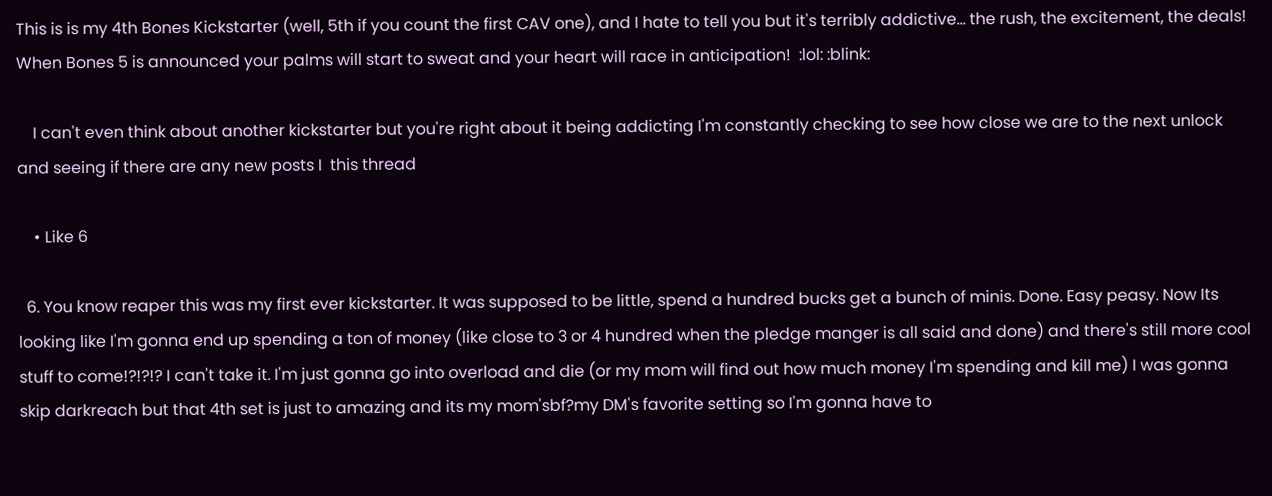This is is my 4th Bones Kickstarter (well, 5th if you count the first CAV one), and I hate to tell you but it's terribly addictive... the rush, the excitement, the deals!   When Bones 5 is announced your palms will start to sweat and your heart will race in anticipation!  :lol: :blink:

    I can't even think about another kickstarter but you're right about it being addicting I'm constantly checking to see how close we are to the next unlock and seeing if there are any new posts I  this thread

    • Like 6

  6. You know reaper this was my first ever kickstarter. It was supposed to be little, spend a hundred bucks get a bunch of minis. Done. Easy peasy. Now Its looking like I'm gonna end up spending a ton of money (like close to 3 or 4 hundred when the pledge manger is all said and done) and there's still more cool stuff to come!?!?!? I can't take it. I'm just gonna go into overload and die (or my mom will find out how much money I'm spending and kill me) I was gonna skip darkreach but that 4th set is just to amazing and its my mom'sbf?my DM's favorite setting so I'm gonna have to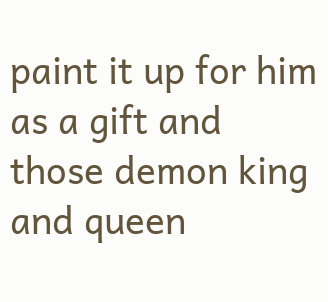paint it up for him as a gift and those demon king and queen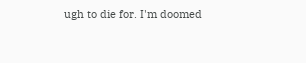ugh to die for. I'm doomed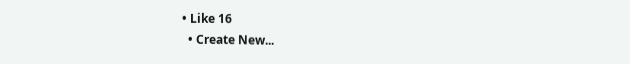• Like 16
  • Create New...